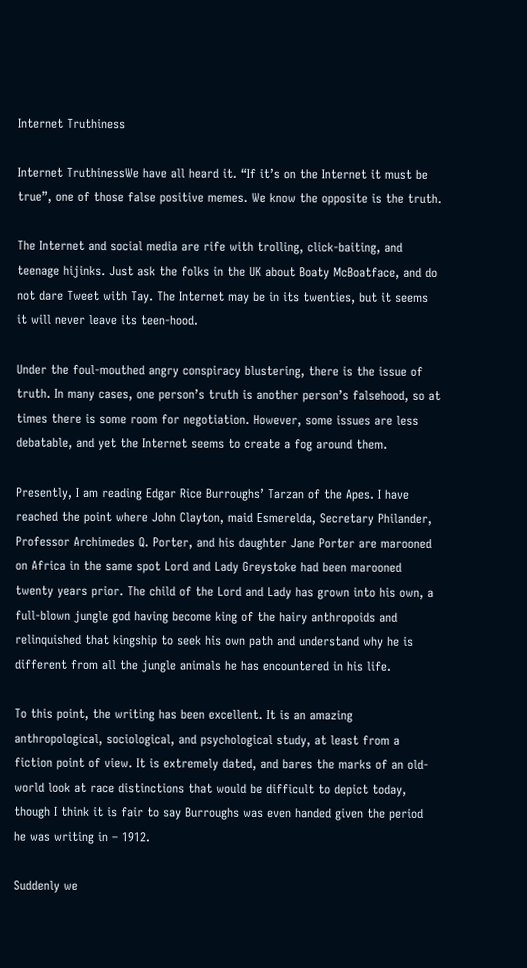Internet Truthiness

Internet TruthinessWe have all heard it. “If it’s on the Internet it must be true”, one of those false positive memes. We know the opposite is the truth.

The Internet and social media are rife with trolling, click-baiting, and teenage hijinks. Just ask the folks in the UK about Boaty McBoatface, and do not dare Tweet with Tay. The Internet may be in its twenties, but it seems it will never leave its teen-hood.

Under the foul-mouthed angry conspiracy blustering, there is the issue of truth. In many cases, one person’s truth is another person’s falsehood, so at times there is some room for negotiation. However, some issues are less debatable, and yet the Internet seems to create a fog around them.

Presently, I am reading Edgar Rice Burroughs’ Tarzan of the Apes. I have reached the point where John Clayton, maid Esmerelda, Secretary Philander, Professor Archimedes Q. Porter, and his daughter Jane Porter are marooned on Africa in the same spot Lord and Lady Greystoke had been marooned twenty years prior. The child of the Lord and Lady has grown into his own, a full-blown jungle god having become king of the hairy anthropoids and relinquished that kingship to seek his own path and understand why he is different from all the jungle animals he has encountered in his life.

To this point, the writing has been excellent. It is an amazing anthropological, sociological, and psychological study, at least from a fiction point of view. It is extremely dated, and bares the marks of an old-world look at race distinctions that would be difficult to depict today, though I think it is fair to say Burroughs was even handed given the period he was writing in – 1912.

Suddenly we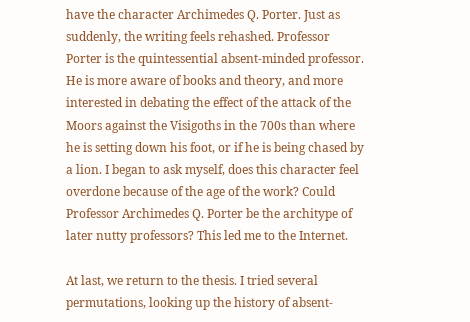have the character Archimedes Q. Porter. Just as suddenly, the writing feels rehashed. Professor Porter is the quintessential absent-minded professor. He is more aware of books and theory, and more interested in debating the effect of the attack of the Moors against the Visigoths in the 700s than where he is setting down his foot, or if he is being chased by a lion. I began to ask myself, does this character feel overdone because of the age of the work? Could Professor Archimedes Q. Porter be the architype of later nutty professors? This led me to the Internet.

At last, we return to the thesis. I tried several permutations, looking up the history of absent-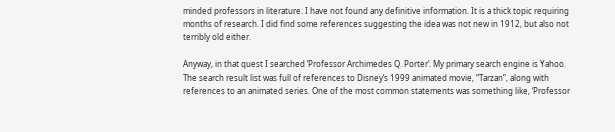minded professors in literature. I have not found any definitive information. It is a thick topic requiring months of research. I did find some references suggesting the idea was not new in 1912, but also not terribly old either.

Anyway, in that quest I searched ‘Professor Archimedes Q. Porter’. My primary search engine is Yahoo. The search result list was full of references to Disney’s 1999 animated movie, “Tarzan”, along with references to an animated series. One of the most common statements was something like, ‘Professor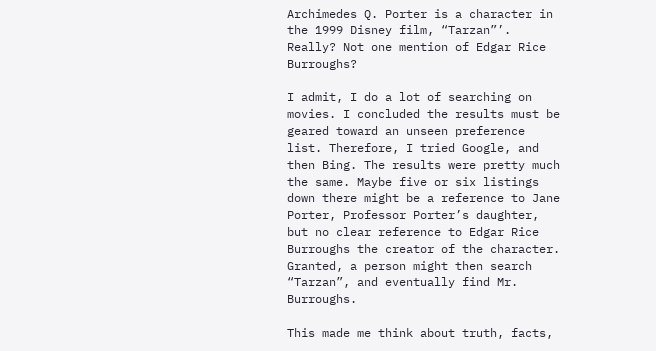Archimedes Q. Porter is a character in the 1999 Disney film, “Tarzan”’. Really? Not one mention of Edgar Rice Burroughs?

I admit, I do a lot of searching on movies. I concluded the results must be geared toward an unseen preference list. Therefore, I tried Google, and then Bing. The results were pretty much the same. Maybe five or six listings down there might be a reference to Jane Porter, Professor Porter’s daughter, but no clear reference to Edgar Rice Burroughs the creator of the character. Granted, a person might then search “Tarzan”, and eventually find Mr. Burroughs.

This made me think about truth, facts,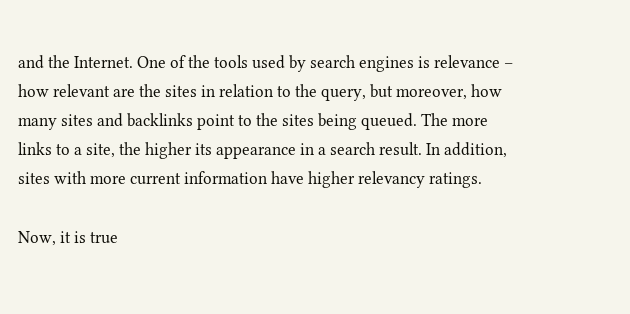and the Internet. One of the tools used by search engines is relevance – how relevant are the sites in relation to the query, but moreover, how many sites and backlinks point to the sites being queued. The more links to a site, the higher its appearance in a search result. In addition, sites with more current information have higher relevancy ratings.

Now, it is true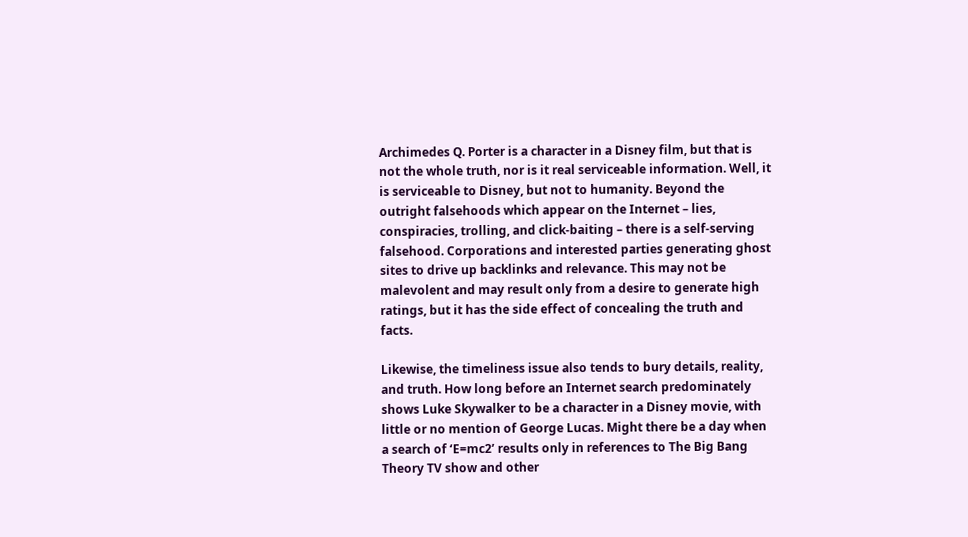Archimedes Q. Porter is a character in a Disney film, but that is not the whole truth, nor is it real serviceable information. Well, it is serviceable to Disney, but not to humanity. Beyond the outright falsehoods which appear on the Internet – lies, conspiracies, trolling, and click-baiting – there is a self-serving falsehood. Corporations and interested parties generating ghost sites to drive up backlinks and relevance. This may not be malevolent and may result only from a desire to generate high ratings, but it has the side effect of concealing the truth and facts.

Likewise, the timeliness issue also tends to bury details, reality, and truth. How long before an Internet search predominately shows Luke Skywalker to be a character in a Disney movie, with little or no mention of George Lucas. Might there be a day when a search of ‘E=mc2’ results only in references to The Big Bang Theory TV show and other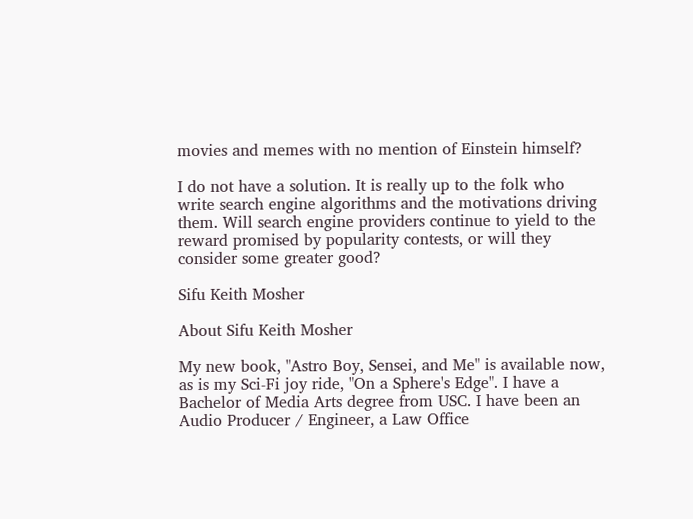movies and memes with no mention of Einstein himself?

I do not have a solution. It is really up to the folk who write search engine algorithms and the motivations driving them. Will search engine providers continue to yield to the reward promised by popularity contests, or will they consider some greater good?

Sifu Keith Mosher

About Sifu Keith Mosher

My new book, "Astro Boy, Sensei, and Me" is available now, as is my Sci-Fi joy ride, "On a Sphere's Edge". I have a Bachelor of Media Arts degree from USC. I have been an Audio Producer / Engineer, a Law Office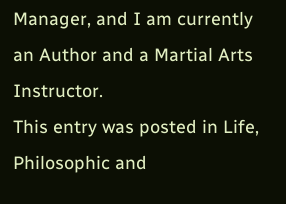Manager, and I am currently an Author and a Martial Arts Instructor.
This entry was posted in Life, Philosophic and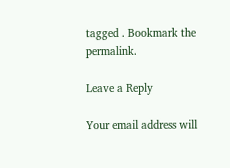tagged . Bookmark the permalink.

Leave a Reply

Your email address will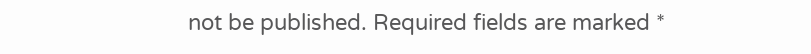not be published. Required fields are marked *